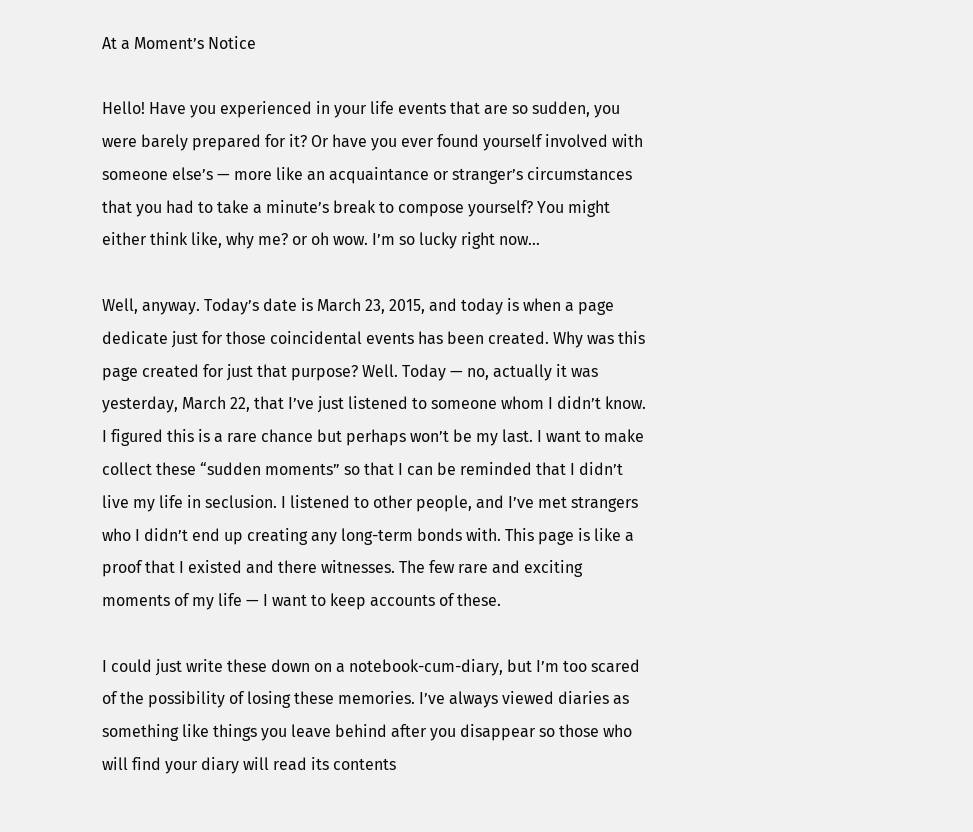At a Moment’s Notice

Hello! Have you experienced in your life events that are so sudden, you were barely prepared for it? Or have you ever found yourself involved with someone else’s — more like an acquaintance or stranger’s circumstances that you had to take a minute’s break to compose yourself? You might either think like, why me? or oh wow. I’m so lucky right now…

Well, anyway. Today’s date is March 23, 2015, and today is when a page dedicate just for those coincidental events has been created. Why was this page created for just that purpose? Well. Today — no, actually it was yesterday, March 22, that I’ve just listened to someone whom I didn’t know. I figured this is a rare chance but perhaps won’t be my last. I want to make collect these “sudden moments” so that I can be reminded that I didn’t live my life in seclusion. I listened to other people, and I’ve met strangers who I didn’t end up creating any long-term bonds with. This page is like a proof that I existed and there witnesses. The few rare and exciting moments of my life — I want to keep accounts of these.

I could just write these down on a notebook-cum-diary, but I’m too scared of the possibility of losing these memories. I’ve always viewed diaries as something like things you leave behind after you disappear so those who will find your diary will read its contents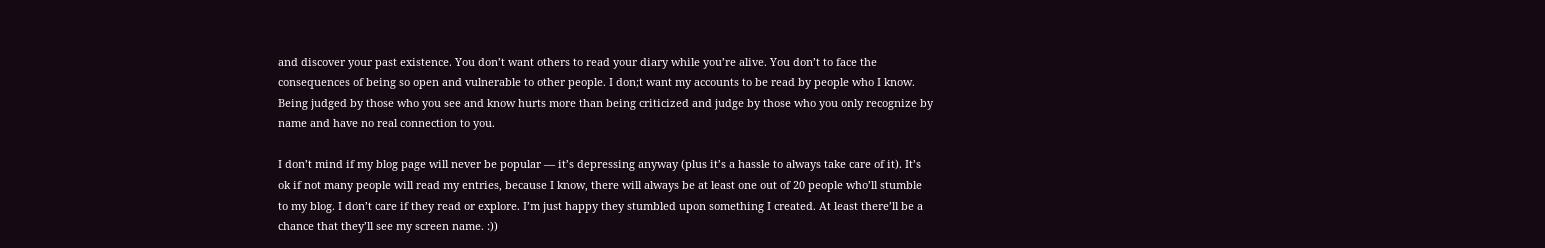and discover your past existence. You don’t want others to read your diary while you’re alive. You don’t to face the consequences of being so open and vulnerable to other people. I don;t want my accounts to be read by people who I know. Being judged by those who you see and know hurts more than being criticized and judge by those who you only recognize by name and have no real connection to you.

I don’t mind if my blog page will never be popular — it’s depressing anyway (plus it’s a hassle to always take care of it). It’s ok if not many people will read my entries, because I know, there will always be at least one out of 20 people who’ll stumble to my blog. I don’t care if they read or explore. I’m just happy they stumbled upon something I created. At least there’ll be a chance that they’ll see my screen name. :))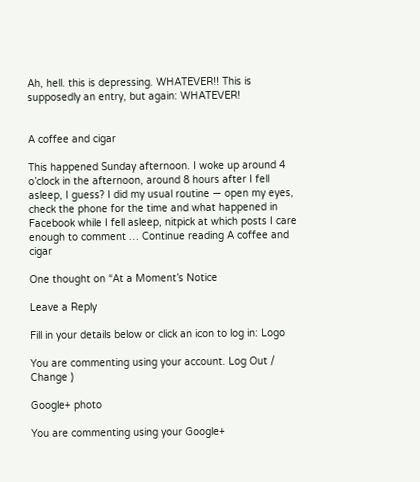Ah, hell. this is depressing. WHATEVER!! This is supposedly an entry, but again: WHATEVER!


A coffee and cigar

This happened Sunday afternoon. I woke up around 4 o’clock in the afternoon, around 8 hours after I fell asleep, I guess? I did my usual routine — open my eyes, check the phone for the time and what happened in Facebook while I fell asleep, nitpick at which posts I care enough to comment … Continue reading A coffee and cigar

One thought on “At a Moment’s Notice

Leave a Reply

Fill in your details below or click an icon to log in: Logo

You are commenting using your account. Log Out /  Change )

Google+ photo

You are commenting using your Google+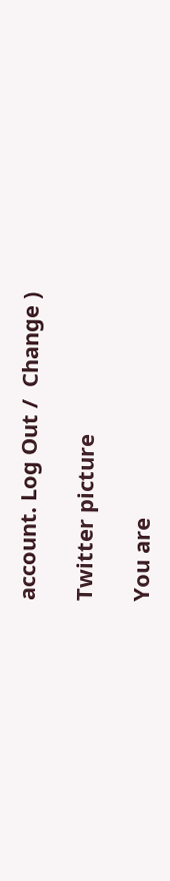account. Log Out /  Change )

Twitter picture

You are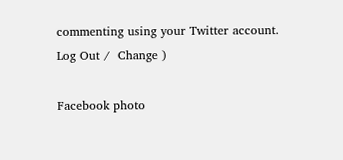commenting using your Twitter account. Log Out /  Change )

Facebook photo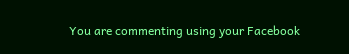You are commenting using your Facebook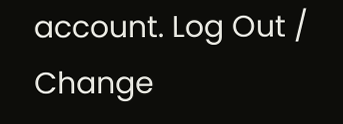account. Log Out /  Change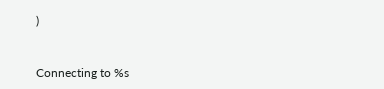)


Connecting to %s